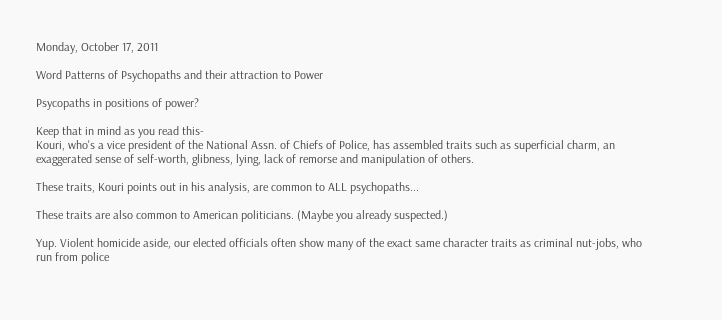Monday, October 17, 2011

Word Patterns of Psychopaths and their attraction to Power

Psycopaths in positions of power?

Keep that in mind as you read this-
Kouri, who's a vice president of the National Assn. of Chiefs of Police, has assembled traits such as superficial charm, an exaggerated sense of self-worth, glibness, lying, lack of remorse and manipulation of others.

These traits, Kouri points out in his analysis, are common to ALL psychopaths...

These traits are also common to American politicians. (Maybe you already suspected.)

Yup. Violent homicide aside, our elected officials often show many of the exact same character traits as criminal nut-jobs, who run from police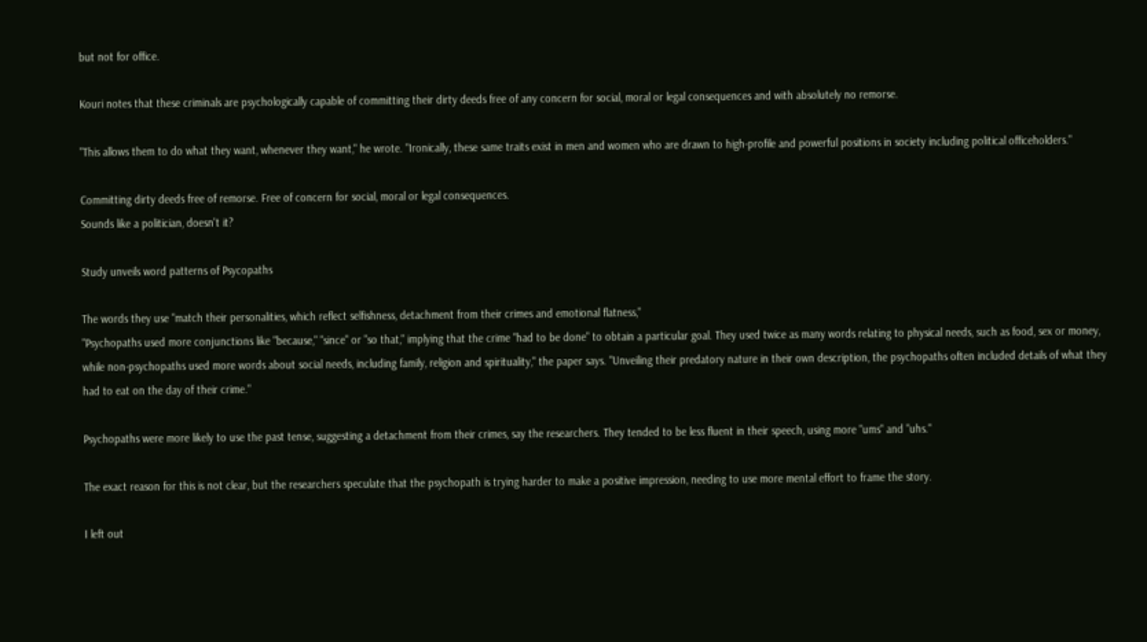but not for office.

Kouri notes that these criminals are psychologically capable of committing their dirty deeds free of any concern for social, moral or legal consequences and with absolutely no remorse.

"This allows them to do what they want, whenever they want," he wrote. "Ironically, these same traits exist in men and women who are drawn to high-profile and powerful positions in society including political officeholders."

Committing dirty deeds free of remorse. Free of concern for social, moral or legal consequences.
Sounds like a politician, doesn't it?

Study unveils word patterns of Psycopaths

The words they use "match their personalities, which reflect selfishness, detachment from their crimes and emotional flatness,"
"Psychopaths used more conjunctions like "because," "since" or "so that," implying that the crime "had to be done" to obtain a particular goal. They used twice as many words relating to physical needs, such as food, sex or money, while non-psychopaths used more words about social needs, including family, religion and spirituality," the paper says. "Unveiling their predatory nature in their own description, the psychopaths often included details of what they had to eat on the day of their crime."

Psychopaths were more likely to use the past tense, suggesting a detachment from their crimes, say the researchers. They tended to be less fluent in their speech, using more "ums" and "uhs."

The exact reason for this is not clear, but the researchers speculate that the psychopath is trying harder to make a positive impression, needing to use more mental effort to frame the story.

I left out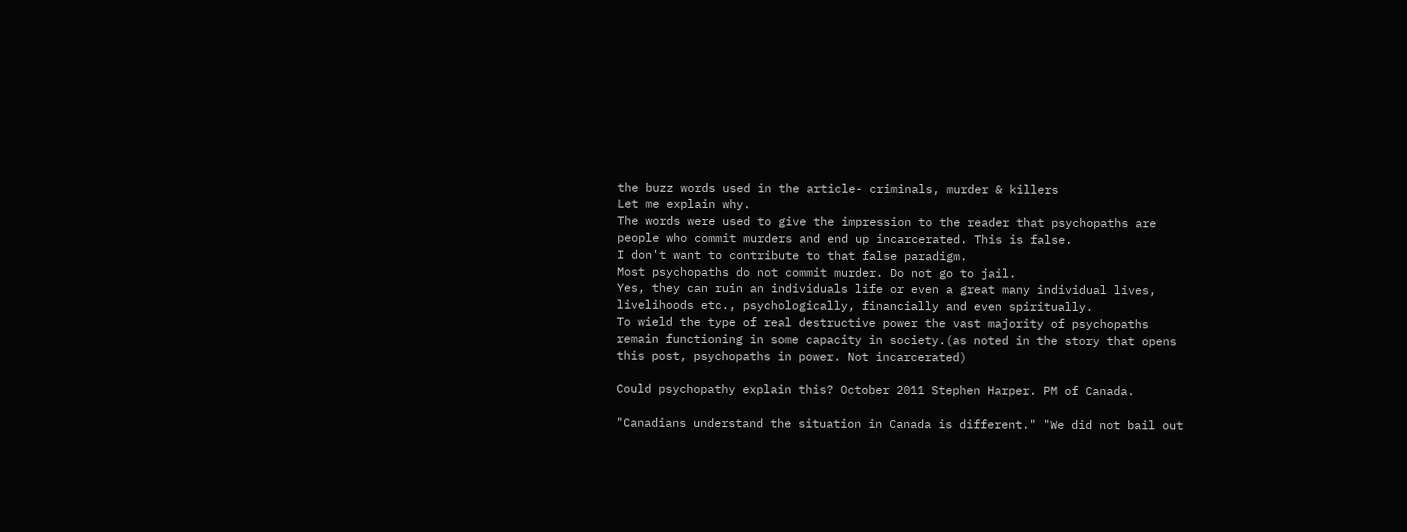the buzz words used in the article- criminals, murder & killers
Let me explain why.
The words were used to give the impression to the reader that psychopaths are people who commit murders and end up incarcerated. This is false.
I don't want to contribute to that false paradigm.
Most psychopaths do not commit murder. Do not go to jail.
Yes, they can ruin an individuals life or even a great many individual lives, livelihoods etc., psychologically, financially and even spiritually.
To wield the type of real destructive power the vast majority of psychopaths remain functioning in some capacity in society.(as noted in the story that opens this post, psychopaths in power. Not incarcerated)

Could psychopathy explain this? October 2011 Stephen Harper. PM of Canada.

"Canadians understand the situation in Canada is different." "We did not bail out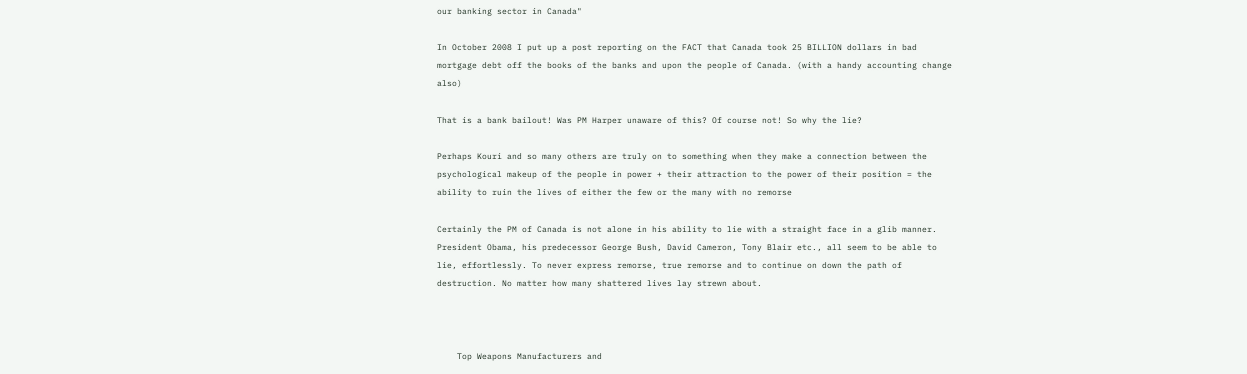our banking sector in Canada"

In October 2008 I put up a post reporting on the FACT that Canada took 25 BILLION dollars in bad mortgage debt off the books of the banks and upon the people of Canada. (with a handy accounting change also)

That is a bank bailout! Was PM Harper unaware of this? Of course not! So why the lie?

Perhaps Kouri and so many others are truly on to something when they make a connection between the psychological makeup of the people in power + their attraction to the power of their position = the ability to ruin the lives of either the few or the many with no remorse

Certainly the PM of Canada is not alone in his ability to lie with a straight face in a glib manner. President Obama, his predecessor George Bush, David Cameron, Tony Blair etc., all seem to be able to lie, effortlessly. To never express remorse, true remorse and to continue on down the path of destruction. No matter how many shattered lives lay strewn about.



    Top Weapons Manufacturers and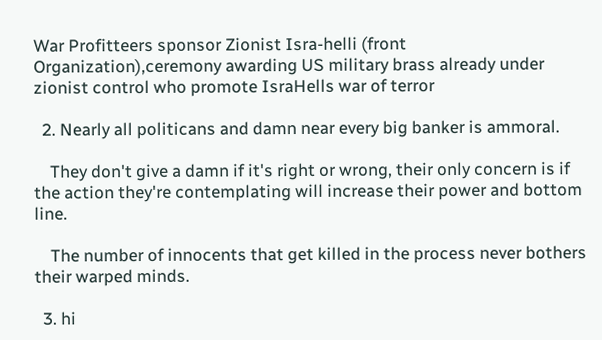War Profitteers sponsor Zionist Isra-helli (front Organization),ceremony awarding US military brass already under zionist control who promote IsraHells war of terror

  2. Nearly all politicans and damn near every big banker is ammoral.

    They don't give a damn if it's right or wrong, their only concern is if the action they're contemplating will increase their power and bottom line.

    The number of innocents that get killed in the process never bothers their warped minds.

  3. hi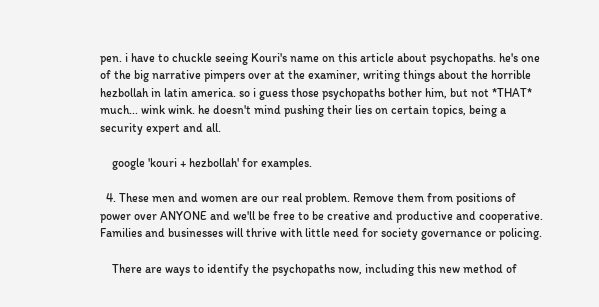pen. i have to chuckle seeing Kouri's name on this article about psychopaths. he's one of the big narrative pimpers over at the examiner, writing things about the horrible hezbollah in latin america. so i guess those psychopaths bother him, but not *THAT* much... wink wink. he doesn't mind pushing their lies on certain topics, being a security expert and all.

    google 'kouri + hezbollah' for examples.

  4. These men and women are our real problem. Remove them from positions of power over ANYONE and we'll be free to be creative and productive and cooperative. Families and businesses will thrive with little need for society governance or policing.

    There are ways to identify the psychopaths now, including this new method of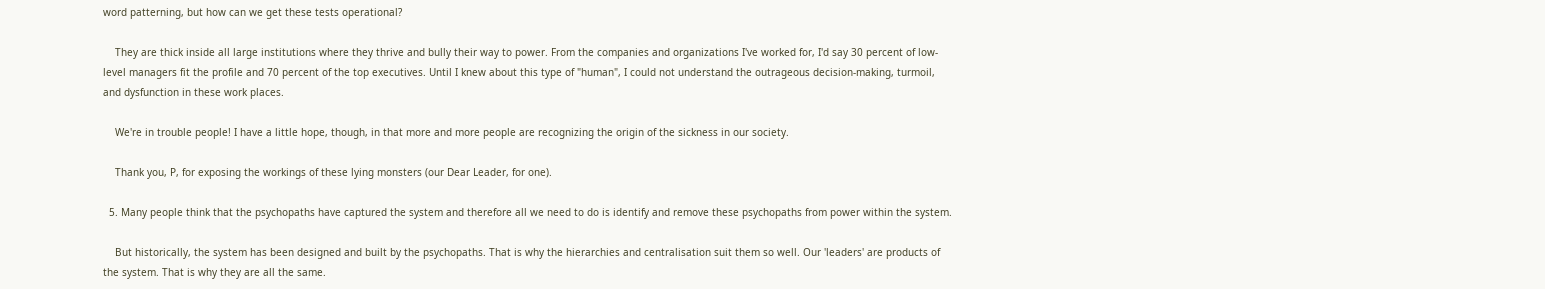word patterning, but how can we get these tests operational?

    They are thick inside all large institutions where they thrive and bully their way to power. From the companies and organizations I've worked for, I'd say 30 percent of low-level managers fit the profile and 70 percent of the top executives. Until I knew about this type of "human", I could not understand the outrageous decision-making, turmoil, and dysfunction in these work places.

    We're in trouble people! I have a little hope, though, in that more and more people are recognizing the origin of the sickness in our society.

    Thank you, P, for exposing the workings of these lying monsters (our Dear Leader, for one).

  5. Many people think that the psychopaths have captured the system and therefore all we need to do is identify and remove these psychopaths from power within the system.

    But historically, the system has been designed and built by the psychopaths. That is why the hierarchies and centralisation suit them so well. Our 'leaders' are products of the system. That is why they are all the same.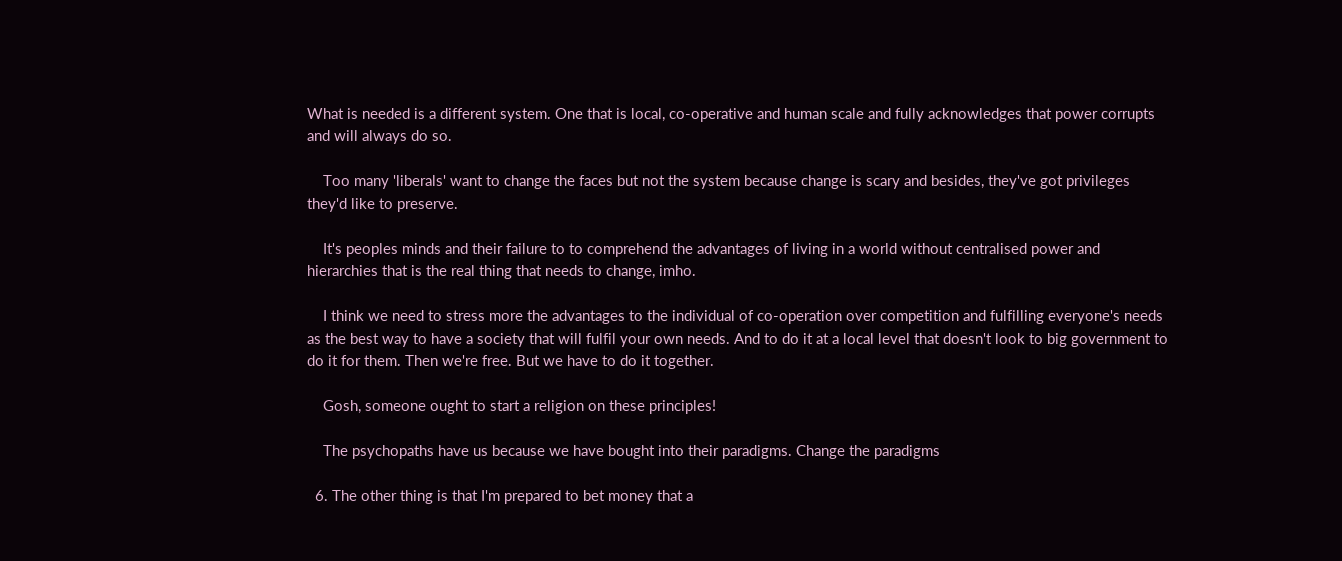What is needed is a different system. One that is local, co-operative and human scale and fully acknowledges that power corrupts and will always do so.

    Too many 'liberals' want to change the faces but not the system because change is scary and besides, they've got privileges they'd like to preserve.

    It's peoples minds and their failure to to comprehend the advantages of living in a world without centralised power and hierarchies that is the real thing that needs to change, imho.

    I think we need to stress more the advantages to the individual of co-operation over competition and fulfilling everyone's needs as the best way to have a society that will fulfil your own needs. And to do it at a local level that doesn't look to big government to do it for them. Then we're free. But we have to do it together.

    Gosh, someone ought to start a religion on these principles!

    The psychopaths have us because we have bought into their paradigms. Change the paradigms

  6. The other thing is that I'm prepared to bet money that a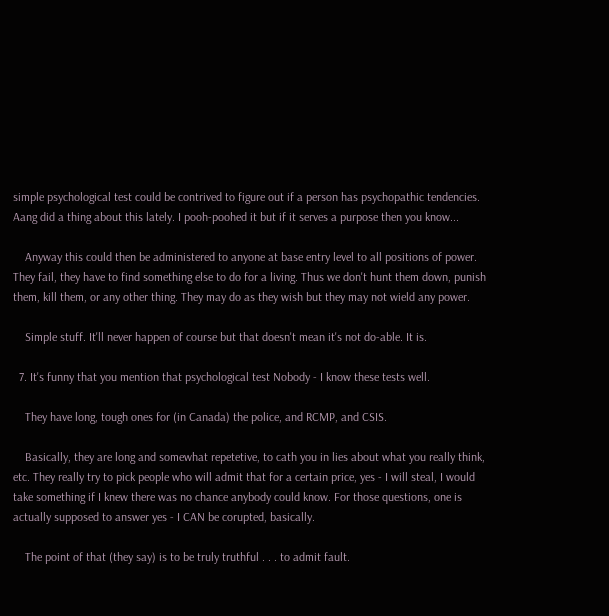simple psychological test could be contrived to figure out if a person has psychopathic tendencies. Aang did a thing about this lately. I pooh-poohed it but if it serves a purpose then you know...

    Anyway this could then be administered to anyone at base entry level to all positions of power. They fail, they have to find something else to do for a living. Thus we don't hunt them down, punish them, kill them, or any other thing. They may do as they wish but they may not wield any power.

    Simple stuff. It'll never happen of course but that doesn't mean it's not do-able. It is.

  7. It's funny that you mention that psychological test Nobody - I know these tests well.

    They have long, tough ones for (in Canada) the police, and RCMP, and CSIS.

    Basically, they are long and somewhat repetetive, to cath you in lies about what you really think, etc. They really try to pick people who will admit that for a certain price, yes - I will steal, I would take something if I knew there was no chance anybody could know. For those questions, one is actually supposed to answer yes - I CAN be corupted, basically.

    The point of that (they say) is to be truly truthful . . . to admit fault.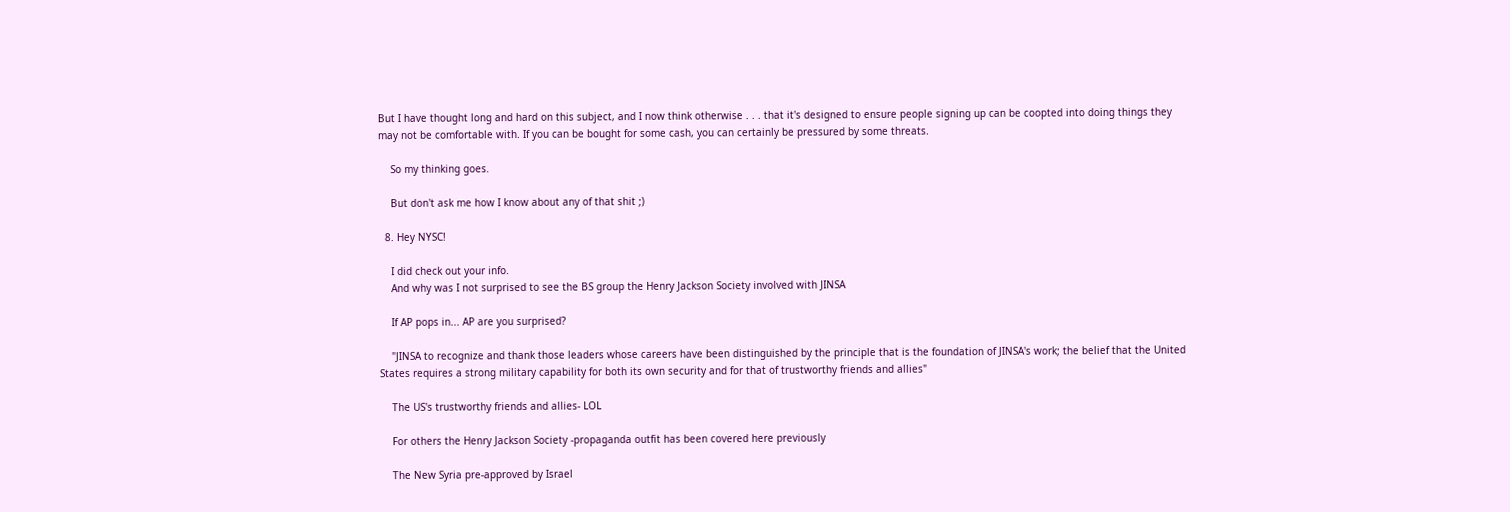But I have thought long and hard on this subject, and I now think otherwise . . . that it's designed to ensure people signing up can be coopted into doing things they may not be comfortable with. If you can be bought for some cash, you can certainly be pressured by some threats.

    So my thinking goes.

    But don't ask me how I know about any of that shit ;)

  8. Hey NYSC!

    I did check out your info.
    And why was I not surprised to see the BS group the Henry Jackson Society involved with JINSA

    If AP pops in... AP are you surprised?

    "JINSA to recognize and thank those leaders whose careers have been distinguished by the principle that is the foundation of JINSA's work; the belief that the United States requires a strong military capability for both its own security and for that of trustworthy friends and allies"

    The US's trustworthy friends and allies- LOL

    For others the Henry Jackson Society -propaganda outfit has been covered here previously

    The New Syria pre-approved by Israel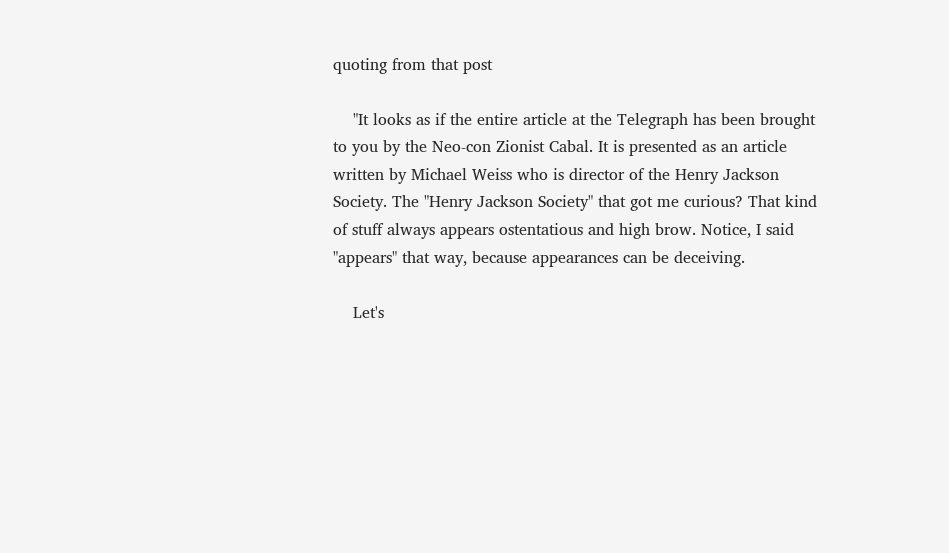quoting from that post

    "It looks as if the entire article at the Telegraph has been brought to you by the Neo-con Zionist Cabal. It is presented as an article written by Michael Weiss who is director of the Henry Jackson Society. The "Henry Jackson Society" that got me curious? That kind of stuff always appears ostentatious and high brow. Notice, I said "appears" that way, because appearances can be deceiving.

    Let's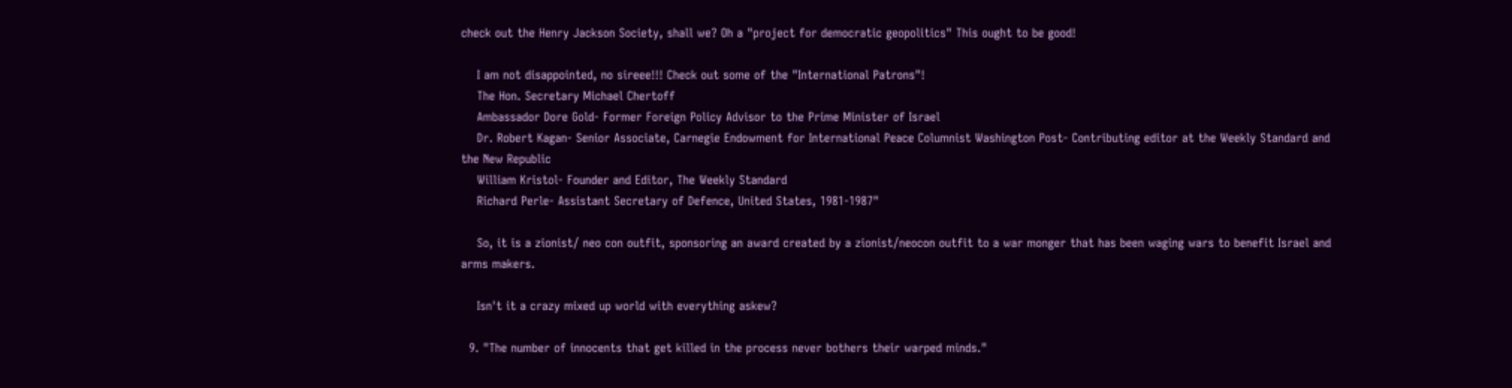check out the Henry Jackson Society, shall we? Oh a "project for democratic geopolitics" This ought to be good!

    I am not disappointed, no sireee!!! Check out some of the "International Patrons"!
    The Hon. Secretary Michael Chertoff
    Ambassador Dore Gold- Former Foreign Policy Advisor to the Prime Minister of Israel
    Dr. Robert Kagan- Senior Associate, Carnegie Endowment for International Peace Columnist Washington Post- Contributing editor at the Weekly Standard and the New Republic
    William Kristol- Founder and Editor, The Weekly Standard
    Richard Perle- Assistant Secretary of Defence, United States, 1981-1987"

    So, it is a zionist/ neo con outfit, sponsoring an award created by a zionist/neocon outfit to a war monger that has been waging wars to benefit Israel and arms makers.

    Isn't it a crazy mixed up world with everything askew?

  9. "The number of innocents that get killed in the process never bothers their warped minds."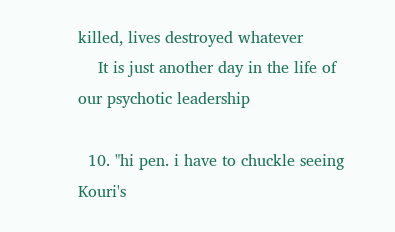killed, lives destroyed whatever
    It is just another day in the life of our psychotic leadership

  10. "hi pen. i have to chuckle seeing Kouri's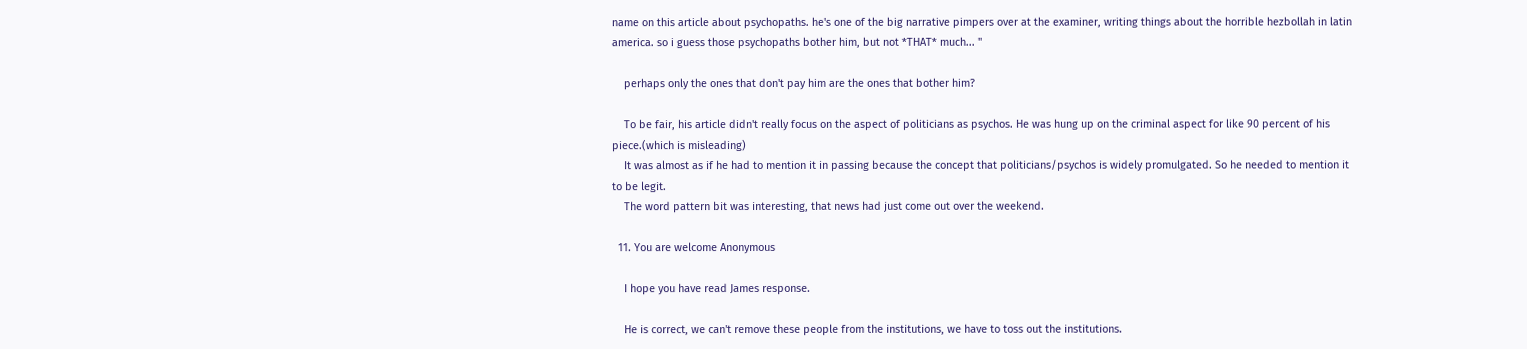name on this article about psychopaths. he's one of the big narrative pimpers over at the examiner, writing things about the horrible hezbollah in latin america. so i guess those psychopaths bother him, but not *THAT* much... "

    perhaps only the ones that don't pay him are the ones that bother him?

    To be fair, his article didn't really focus on the aspect of politicians as psychos. He was hung up on the criminal aspect for like 90 percent of his piece.(which is misleading)
    It was almost as if he had to mention it in passing because the concept that politicians/psychos is widely promulgated. So he needed to mention it to be legit.
    The word pattern bit was interesting, that news had just come out over the weekend.

  11. You are welcome Anonymous

    I hope you have read James response.

    He is correct, we can't remove these people from the institutions, we have to toss out the institutions.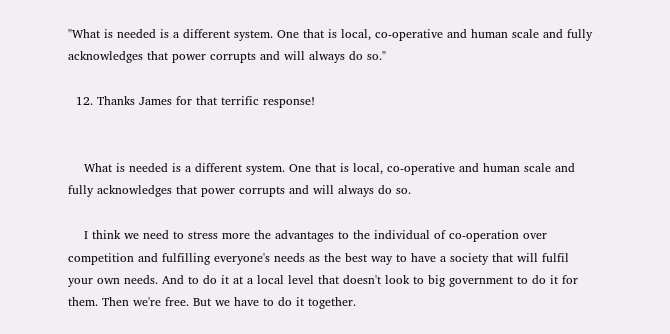"What is needed is a different system. One that is local, co-operative and human scale and fully acknowledges that power corrupts and will always do so."

  12. Thanks James for that terrific response!


    What is needed is a different system. One that is local, co-operative and human scale and fully acknowledges that power corrupts and will always do so.

    I think we need to stress more the advantages to the individual of co-operation over competition and fulfilling everyone's needs as the best way to have a society that will fulfil your own needs. And to do it at a local level that doesn't look to big government to do it for them. Then we're free. But we have to do it together.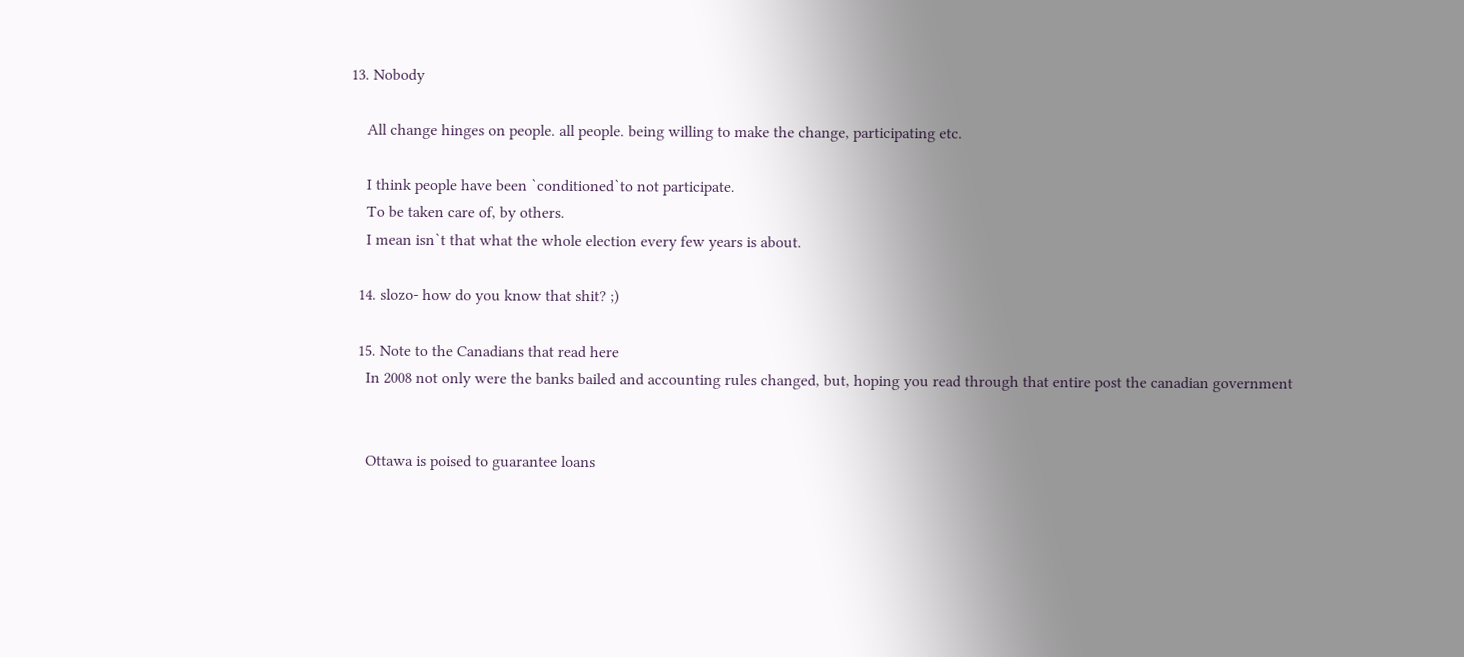13. Nobody

    All change hinges on people. all people. being willing to make the change, participating etc.

    I think people have been `conditioned`to not participate.
    To be taken care of, by others.
    I mean isn`t that what the whole election every few years is about.

  14. slozo- how do you know that shit? ;)

  15. Note to the Canadians that read here
    In 2008 not only were the banks bailed and accounting rules changed, but, hoping you read through that entire post the canadian government


    Ottawa is poised to guarantee loans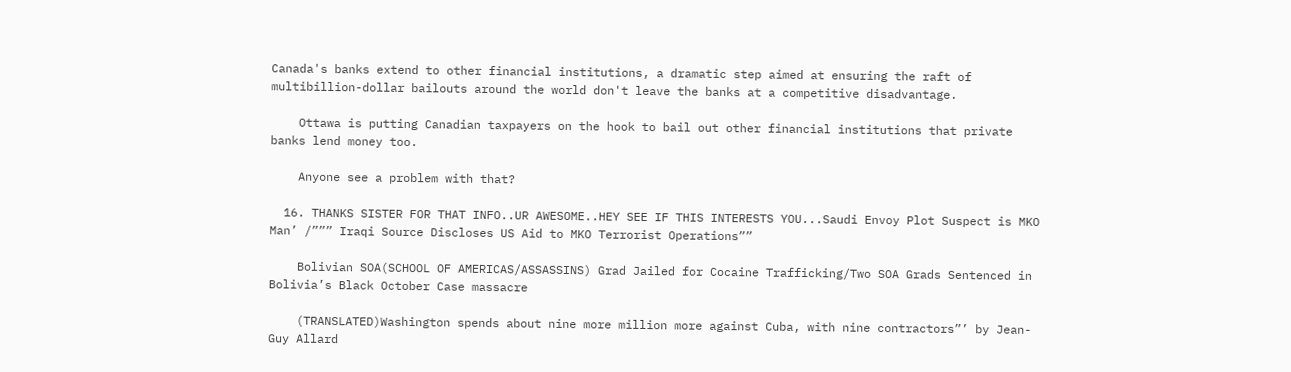Canada's banks extend to other financial institutions, a dramatic step aimed at ensuring the raft of multibillion-dollar bailouts around the world don't leave the banks at a competitive disadvantage.

    Ottawa is putting Canadian taxpayers on the hook to bail out other financial institutions that private banks lend money too.

    Anyone see a problem with that?

  16. THANKS SISTER FOR THAT INFO..UR AWESOME..HEY SEE IF THIS INTERESTS YOU...Saudi Envoy Plot Suspect is MKO Man’ /””” Iraqi Source Discloses US Aid to MKO Terrorist Operations””

    Bolivian SOA(SCHOOL OF AMERICAS/ASSASSINS) Grad Jailed for Cocaine Trafficking/Two SOA Grads Sentenced in Bolivia’s Black October Case massacre

    (TRANSLATED)Washington spends about nine more million more against Cuba, with nine contractors”’ by Jean-Guy Allard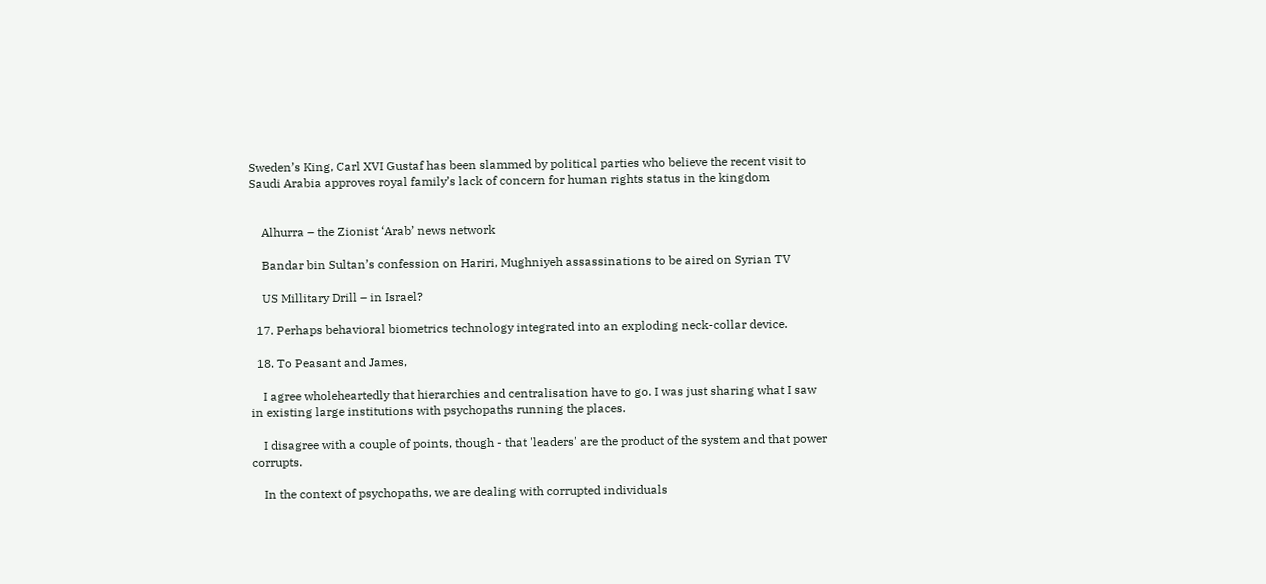Sweden’s King, Carl XVI Gustaf has been slammed by political parties who believe the recent visit to Saudi Arabia approves royal family’s lack of concern for human rights status in the kingdom


    Alhurra – the Zionist ‘Arab’ news network

    Bandar bin Sultan’s confession on Hariri, Mughniyeh assassinations to be aired on Syrian TV

    US Millitary Drill – in Israel?

  17. Perhaps behavioral biometrics technology integrated into an exploding neck-collar device.

  18. To Peasant and James,

    I agree wholeheartedly that hierarchies and centralisation have to go. I was just sharing what I saw in existing large institutions with psychopaths running the places.

    I disagree with a couple of points, though - that 'leaders' are the product of the system and that power corrupts.

    In the context of psychopaths, we are dealing with corrupted individuals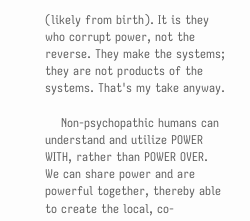(likely from birth). It is they who corrupt power, not the reverse. They make the systems; they are not products of the systems. That's my take anyway.

    Non-psychopathic humans can understand and utilize POWER WITH, rather than POWER OVER. We can share power and are powerful together, thereby able to create the local, co-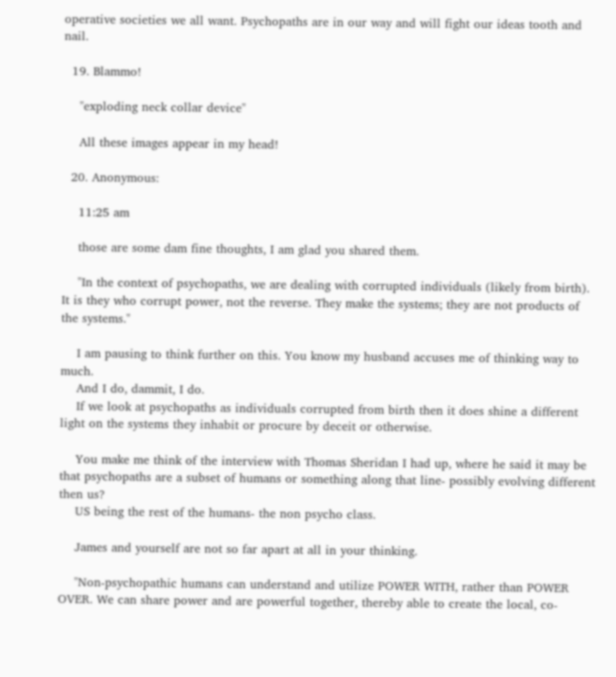operative societies we all want. Psychopaths are in our way and will fight our ideas tooth and nail.

  19. Blammo!

    "exploding neck collar device"

    All these images appear in my head!

  20. Anonymous:

    11:25 am

    those are some dam fine thoughts, I am glad you shared them.

    "In the context of psychopaths, we are dealing with corrupted individuals (likely from birth). It is they who corrupt power, not the reverse. They make the systems; they are not products of the systems."

    I am pausing to think further on this. You know my husband accuses me of thinking way to much.
    And I do, dammit, I do.
    If we look at psychopaths as individuals corrupted from birth then it does shine a different light on the systems they inhabit or procure by deceit or otherwise.

    You make me think of the interview with Thomas Sheridan I had up, where he said it may be that psychopaths are a subset of humans or something along that line- possibly evolving different then us?
    US being the rest of the humans- the non psycho class.

    James and yourself are not so far apart at all in your thinking.

    "Non-psychopathic humans can understand and utilize POWER WITH, rather than POWER OVER. We can share power and are powerful together, thereby able to create the local, co-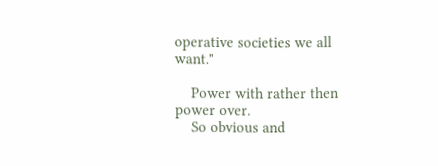operative societies we all want."

    Power with rather then power over.
    So obvious and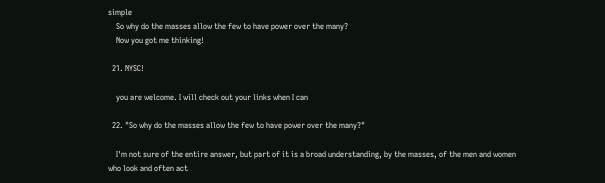simple
    So why do the masses allow the few to have power over the many?
    Now you got me thinking!

  21. NYSC!

    you are welcome. I will check out your links when I can

  22. "So why do the masses allow the few to have power over the many?"

    I'm not sure of the entire answer, but part of it is a broad understanding, by the masses, of the men and women who look and often act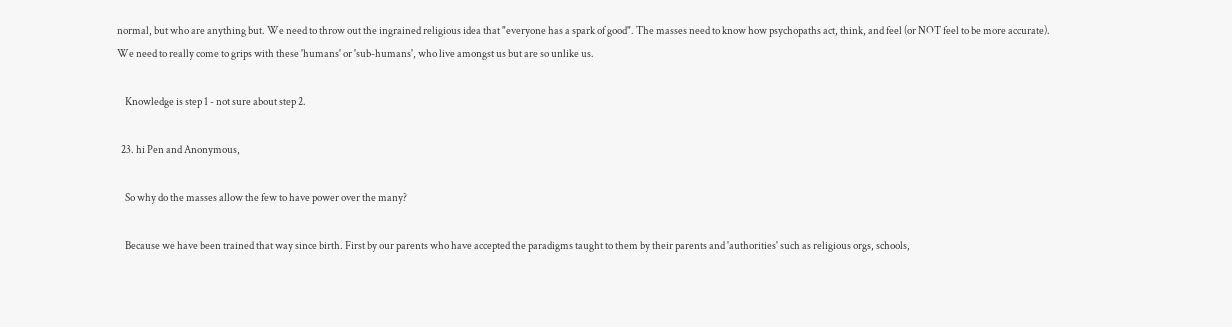normal, but who are anything but. We need to throw out the ingrained religious idea that "everyone has a spark of good". The masses need to know how psychopaths act, think, and feel (or NOT feel to be more accurate). We need to really come to grips with these 'humans' or 'sub-humans', who live amongst us but are so unlike us.

    Knowledge is step 1 - not sure about step 2.

  23. hi Pen and Anonymous,

    So why do the masses allow the few to have power over the many?

    Because we have been trained that way since birth. First by our parents who have accepted the paradigms taught to them by their parents and 'authorities' such as religious orgs, schools,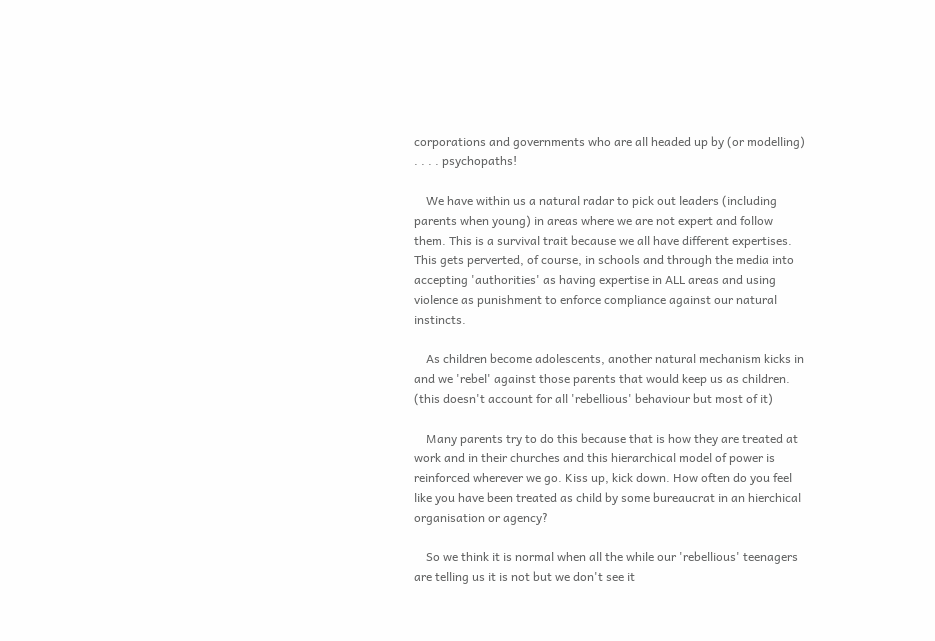corporations and governments who are all headed up by (or modelling) . . . . psychopaths!

    We have within us a natural radar to pick out leaders (including parents when young) in areas where we are not expert and follow them. This is a survival trait because we all have different expertises. This gets perverted, of course, in schools and through the media into accepting 'authorities' as having expertise in ALL areas and using violence as punishment to enforce compliance against our natural instincts.

    As children become adolescents, another natural mechanism kicks in and we 'rebel' against those parents that would keep us as children. (this doesn't account for all 'rebellious' behaviour but most of it)

    Many parents try to do this because that is how they are treated at work and in their churches and this hierarchical model of power is reinforced wherever we go. Kiss up, kick down. How often do you feel like you have been treated as child by some bureaucrat in an hierchical organisation or agency?

    So we think it is normal when all the while our 'rebellious' teenagers are telling us it is not but we don't see it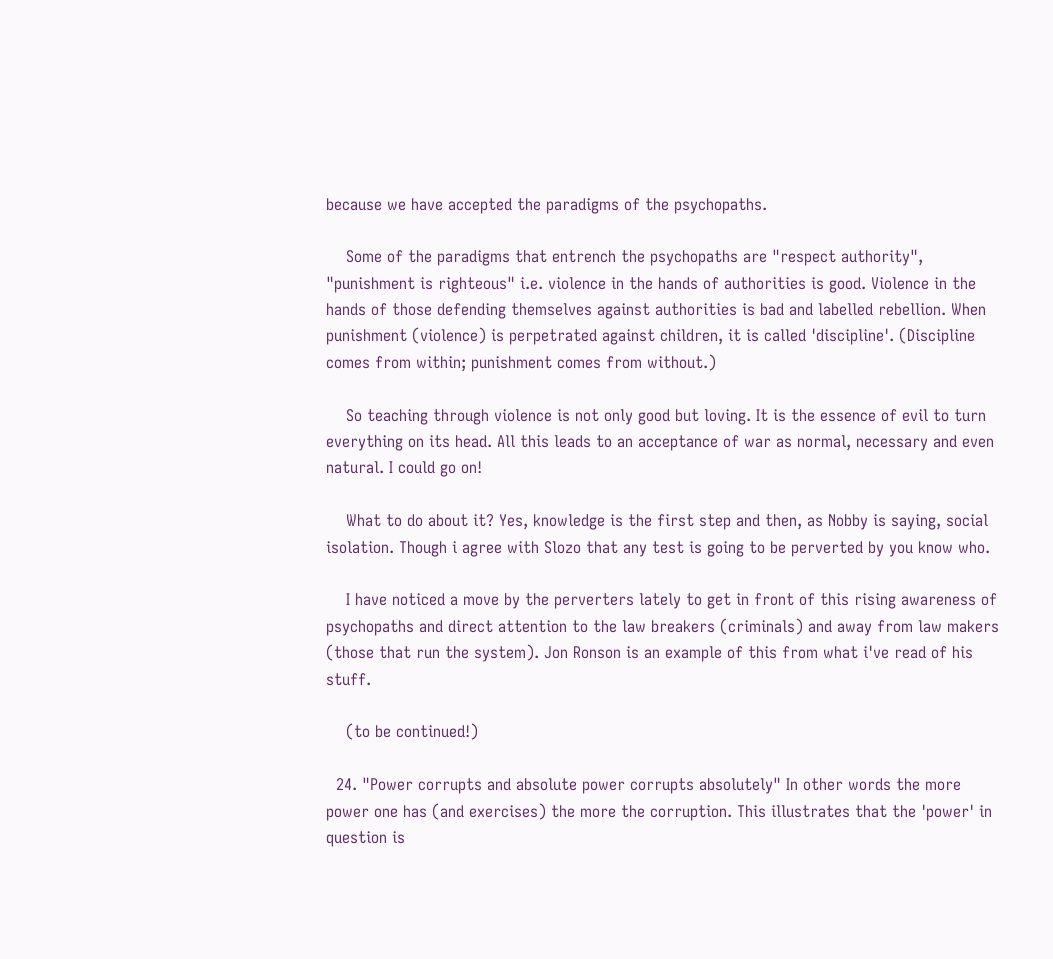because we have accepted the paradigms of the psychopaths.

    Some of the paradigms that entrench the psychopaths are "respect authority", "punishment is righteous" i.e. violence in the hands of authorities is good. Violence in the hands of those defending themselves against authorities is bad and labelled rebellion. When punishment (violence) is perpetrated against children, it is called 'discipline'. (Discipline comes from within; punishment comes from without.)

    So teaching through violence is not only good but loving. It is the essence of evil to turn everything on its head. All this leads to an acceptance of war as normal, necessary and even natural. I could go on!

    What to do about it? Yes, knowledge is the first step and then, as Nobby is saying, social isolation. Though i agree with Slozo that any test is going to be perverted by you know who.

    I have noticed a move by the perverters lately to get in front of this rising awareness of psychopaths and direct attention to the law breakers (criminals) and away from law makers (those that run the system). Jon Ronson is an example of this from what i've read of his stuff.

    (to be continued!)

  24. "Power corrupts and absolute power corrupts absolutely" In other words the more power one has (and exercises) the more the corruption. This illustrates that the 'power' in question is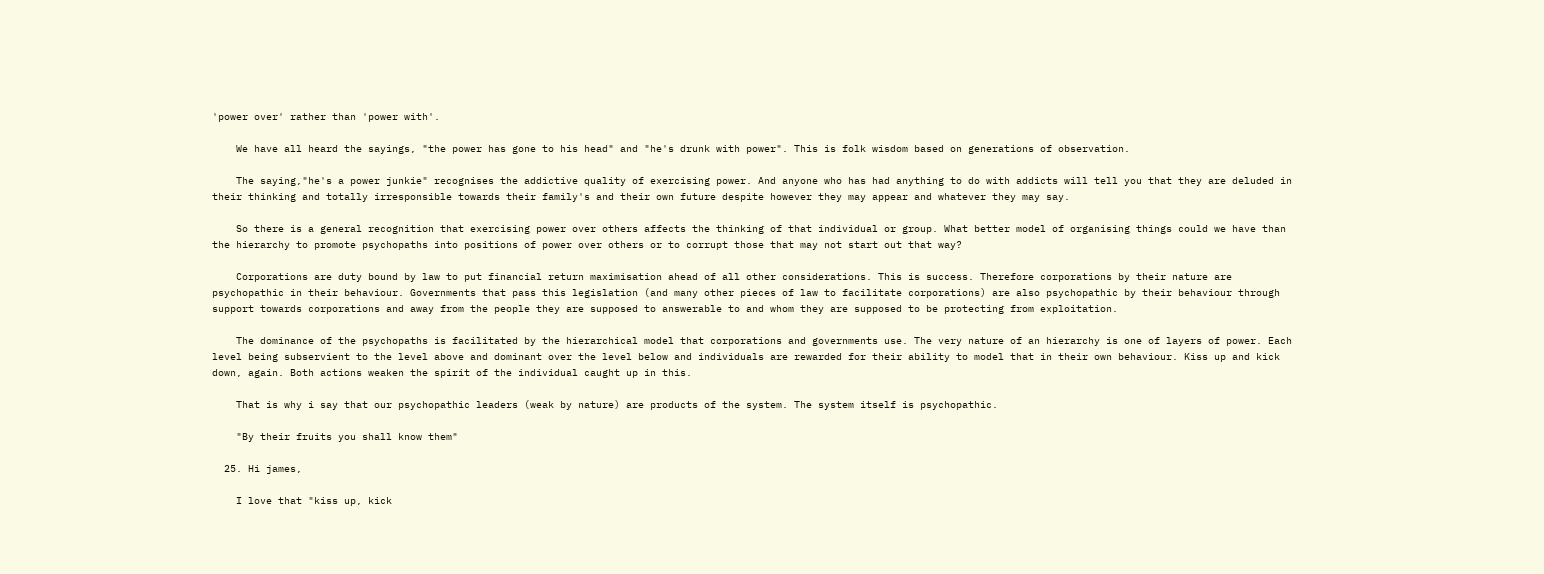'power over' rather than 'power with'.

    We have all heard the sayings, "the power has gone to his head" and "he's drunk with power". This is folk wisdom based on generations of observation.

    The saying,"he's a power junkie" recognises the addictive quality of exercising power. And anyone who has had anything to do with addicts will tell you that they are deluded in their thinking and totally irresponsible towards their family's and their own future despite however they may appear and whatever they may say.

    So there is a general recognition that exercising power over others affects the thinking of that individual or group. What better model of organising things could we have than the hierarchy to promote psychopaths into positions of power over others or to corrupt those that may not start out that way?

    Corporations are duty bound by law to put financial return maximisation ahead of all other considerations. This is success. Therefore corporations by their nature are psychopathic in their behaviour. Governments that pass this legislation (and many other pieces of law to facilitate corporations) are also psychopathic by their behaviour through support towards corporations and away from the people they are supposed to answerable to and whom they are supposed to be protecting from exploitation.

    The dominance of the psychopaths is facilitated by the hierarchical model that corporations and governments use. The very nature of an hierarchy is one of layers of power. Each level being subservient to the level above and dominant over the level below and individuals are rewarded for their ability to model that in their own behaviour. Kiss up and kick down, again. Both actions weaken the spirit of the individual caught up in this.

    That is why i say that our psychopathic leaders (weak by nature) are products of the system. The system itself is psychopathic.

    "By their fruits you shall know them"

  25. Hi james,

    I love that "kiss up, kick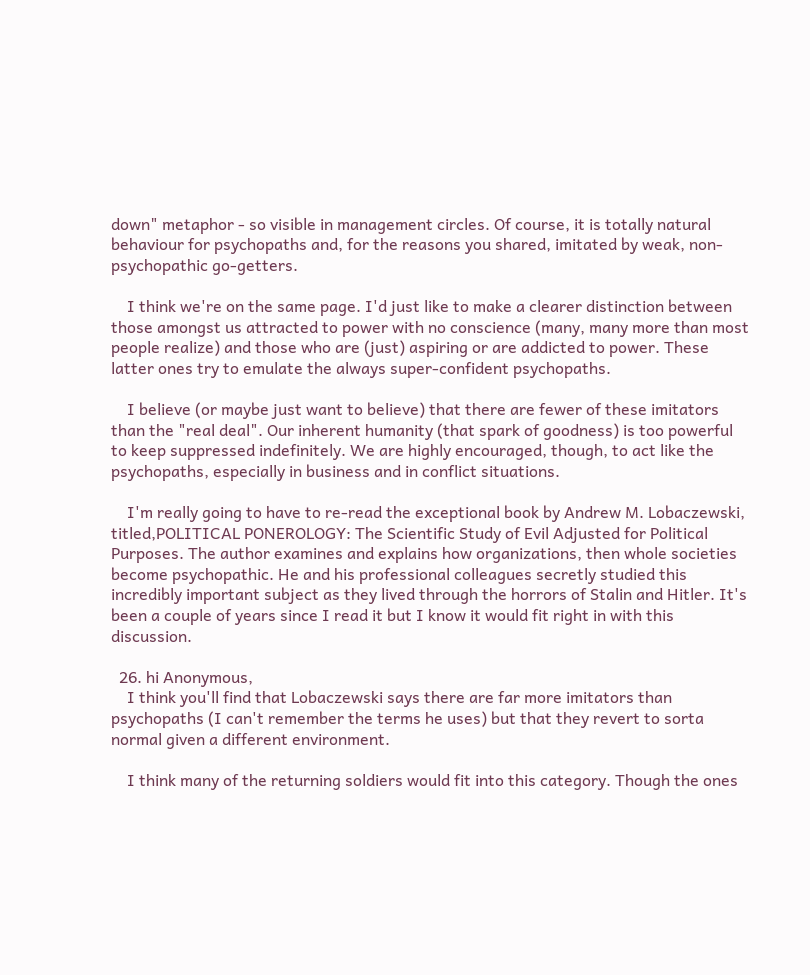down" metaphor - so visible in management circles. Of course, it is totally natural behaviour for psychopaths and, for the reasons you shared, imitated by weak, non-psychopathic go-getters.

    I think we're on the same page. I'd just like to make a clearer distinction between those amongst us attracted to power with no conscience (many, many more than most people realize) and those who are (just) aspiring or are addicted to power. These latter ones try to emulate the always super-confident psychopaths.

    I believe (or maybe just want to believe) that there are fewer of these imitators than the "real deal". Our inherent humanity (that spark of goodness) is too powerful to keep suppressed indefinitely. We are highly encouraged, though, to act like the psychopaths, especially in business and in conflict situations.

    I'm really going to have to re-read the exceptional book by Andrew M. Lobaczewski, titled,POLITICAL PONEROLOGY: The Scientific Study of Evil Adjusted for Political Purposes. The author examines and explains how organizations, then whole societies become psychopathic. He and his professional colleagues secretly studied this incredibly important subject as they lived through the horrors of Stalin and Hitler. It's been a couple of years since I read it but I know it would fit right in with this discussion.

  26. hi Anonymous,
    I think you'll find that Lobaczewski says there are far more imitators than psychopaths (I can't remember the terms he uses) but that they revert to sorta normal given a different environment.

    I think many of the returning soldiers would fit into this category. Though the ones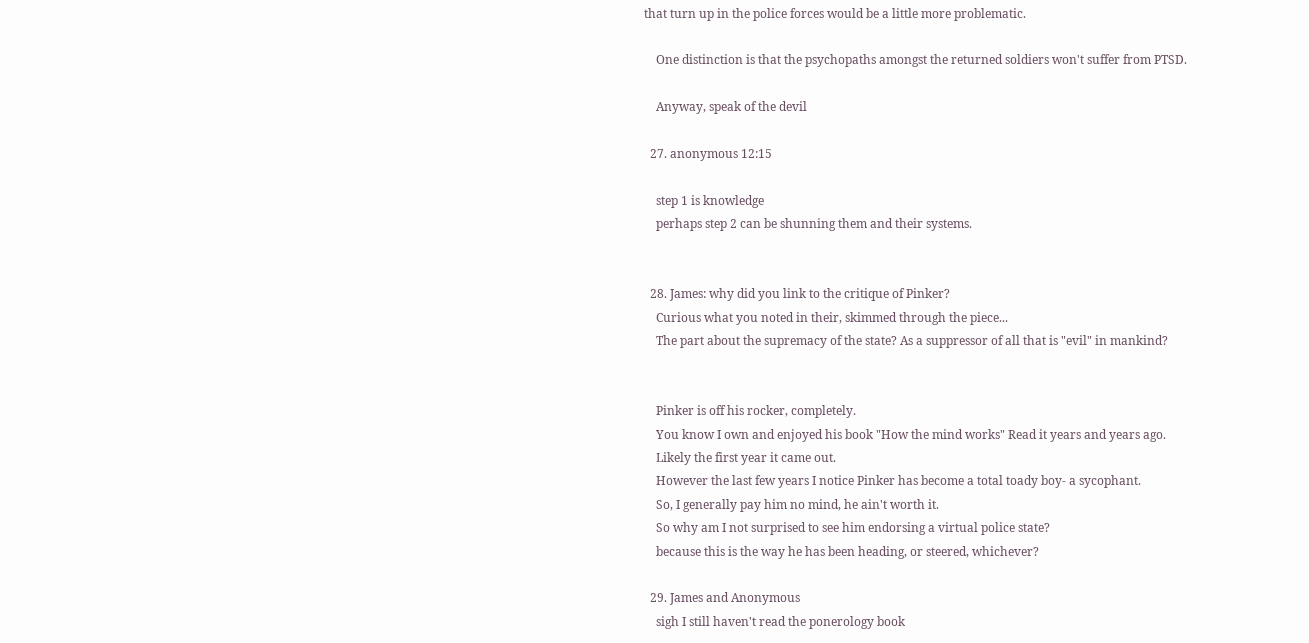that turn up in the police forces would be a little more problematic.

    One distinction is that the psychopaths amongst the returned soldiers won't suffer from PTSD.

    Anyway, speak of the devil

  27. anonymous 12:15

    step 1 is knowledge
    perhaps step 2 can be shunning them and their systems.


  28. James: why did you link to the critique of Pinker?
    Curious what you noted in their, skimmed through the piece...
    The part about the supremacy of the state? As a suppressor of all that is "evil" in mankind?


    Pinker is off his rocker, completely.
    You know I own and enjoyed his book "How the mind works" Read it years and years ago.
    Likely the first year it came out.
    However the last few years I notice Pinker has become a total toady boy- a sycophant.
    So, I generally pay him no mind, he ain't worth it.
    So why am I not surprised to see him endorsing a virtual police state?
    because this is the way he has been heading, or steered, whichever?

  29. James and Anonymous
    sigh I still haven't read the ponerology book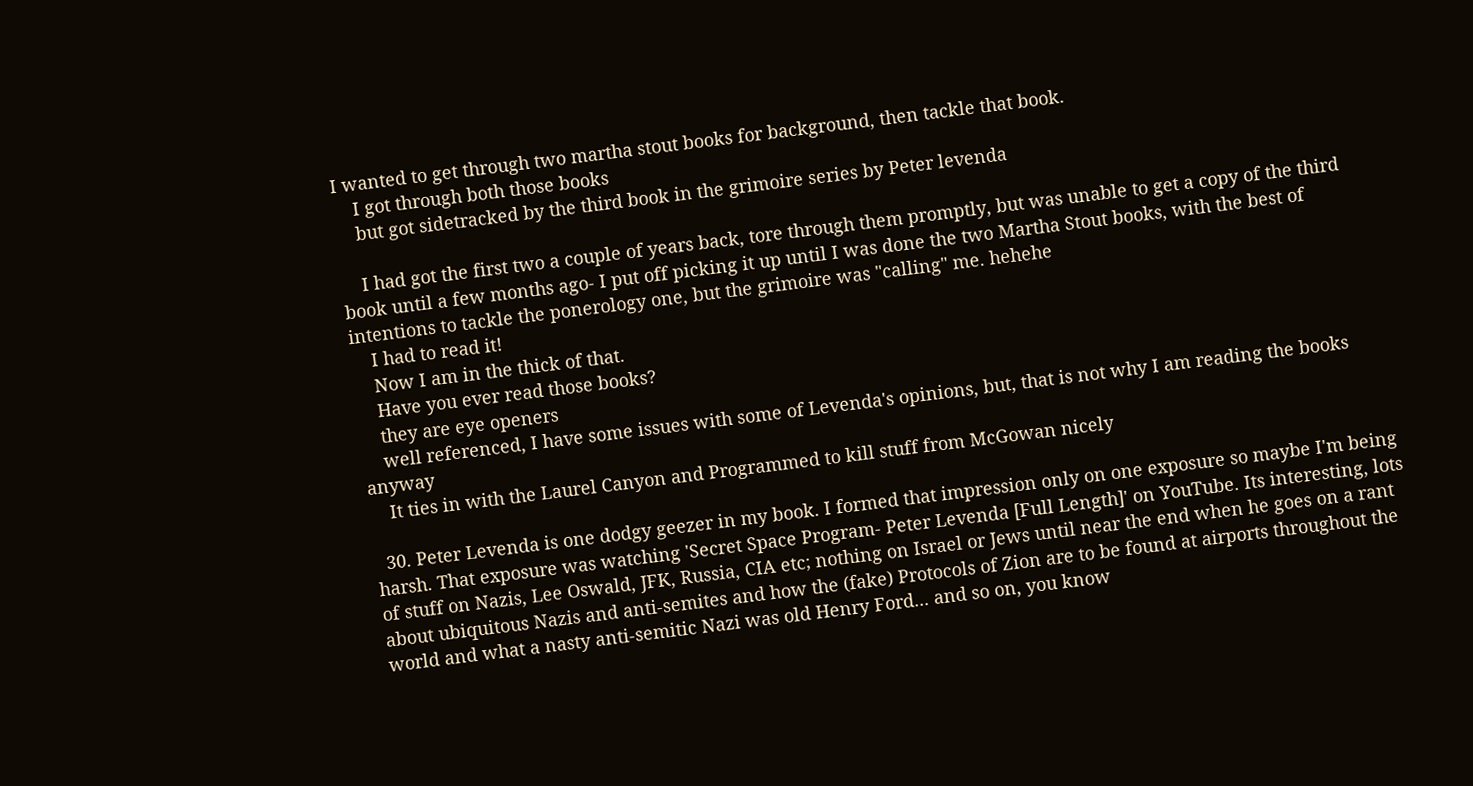I wanted to get through two martha stout books for background, then tackle that book.
    I got through both those books
    but got sidetracked by the third book in the grimoire series by Peter levenda

    I had got the first two a couple of years back, tore through them promptly, but was unable to get a copy of the third book until a few months ago- I put off picking it up until I was done the two Martha Stout books, with the best of intentions to tackle the ponerology one, but the grimoire was "calling" me. hehehe
    I had to read it!
    Now I am in the thick of that.
    Have you ever read those books?
    they are eye openers
    well referenced, I have some issues with some of Levenda's opinions, but, that is not why I am reading the books anyway
    It ties in with the Laurel Canyon and Programmed to kill stuff from McGowan nicely

  30. Peter Levenda is one dodgy geezer in my book. I formed that impression only on one exposure so maybe I'm being harsh. That exposure was watching 'Secret Space Program- Peter Levenda [Full Length]' on YouTube. Its interesting, lots of stuff on Nazis, Lee Oswald, JFK, Russia, CIA etc; nothing on Israel or Jews until near the end when he goes on a rant about ubiquitous Nazis and anti-semites and how the (fake) Protocols of Zion are to be found at airports throughout the world and what a nasty anti-semitic Nazi was old Henry Ford... and so on, you know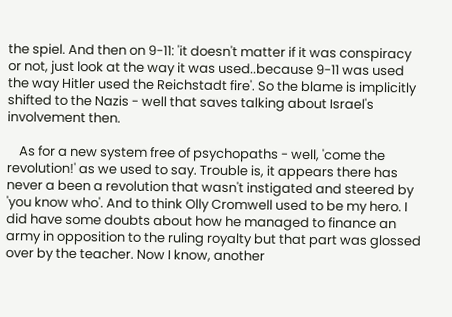the spiel. And then on 9-11: 'it doesn't matter if it was conspiracy or not, just look at the way it was used..because 9-11 was used the way Hitler used the Reichstadt fire'. So the blame is implicitly shifted to the Nazis - well that saves talking about Israel's involvement then.

    As for a new system free of psychopaths - well, 'come the revolution!' as we used to say. Trouble is, it appears there has never a been a revolution that wasn't instigated and steered by 'you know who'. And to think Olly Cromwell used to be my hero. I did have some doubts about how he managed to finance an army in opposition to the ruling royalty but that part was glossed over by the teacher. Now I know, another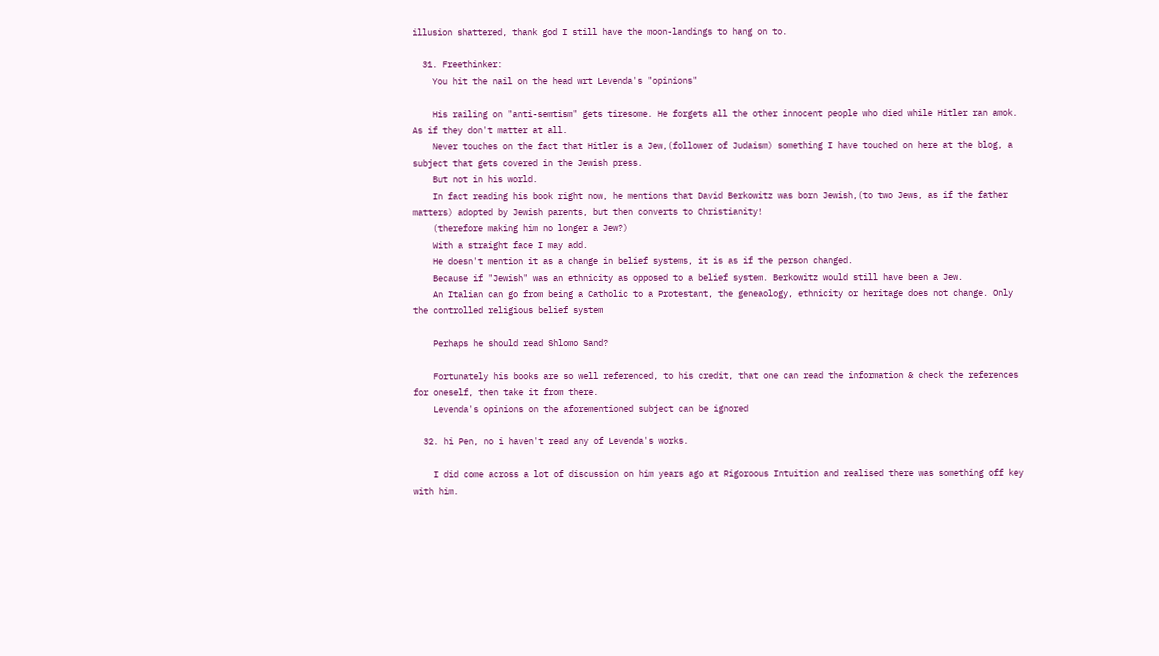illusion shattered, thank god I still have the moon-landings to hang on to.

  31. Freethinker:
    You hit the nail on the head wrt Levenda's "opinions"

    His railing on "anti-semtism" gets tiresome. He forgets all the other innocent people who died while Hitler ran amok. As if they don't matter at all.
    Never touches on the fact that Hitler is a Jew,(follower of Judaism) something I have touched on here at the blog, a subject that gets covered in the Jewish press.
    But not in his world.
    In fact reading his book right now, he mentions that David Berkowitz was born Jewish,(to two Jews, as if the father matters) adopted by Jewish parents, but then converts to Christianity!
    (therefore making him no longer a Jew?)
    With a straight face I may add.
    He doesn't mention it as a change in belief systems, it is as if the person changed.
    Because if "Jewish" was an ethnicity as opposed to a belief system. Berkowitz would still have been a Jew.
    An Italian can go from being a Catholic to a Protestant, the geneaology, ethnicity or heritage does not change. Only the controlled religious belief system

    Perhaps he should read Shlomo Sand?

    Fortunately his books are so well referenced, to his credit, that one can read the information & check the references for oneself, then take it from there.
    Levenda's opinions on the aforementioned subject can be ignored

  32. hi Pen, no i haven't read any of Levenda's works.

    I did come across a lot of discussion on him years ago at Rigoroous Intuition and realised there was something off key with him.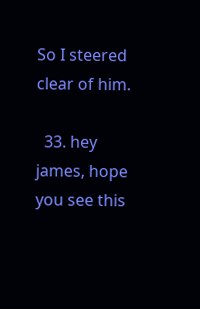So I steered clear of him.

  33. hey james, hope you see this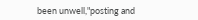been unwell,"posting and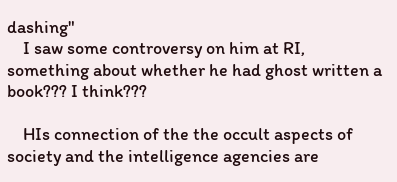dashing"
    I saw some controversy on him at RI, something about whether he had ghost written a book??? I think???

    HIs connection of the the occult aspects of society and the intelligence agencies are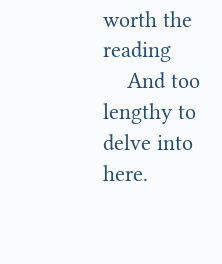worth the reading
    And too lengthy to delve into here.